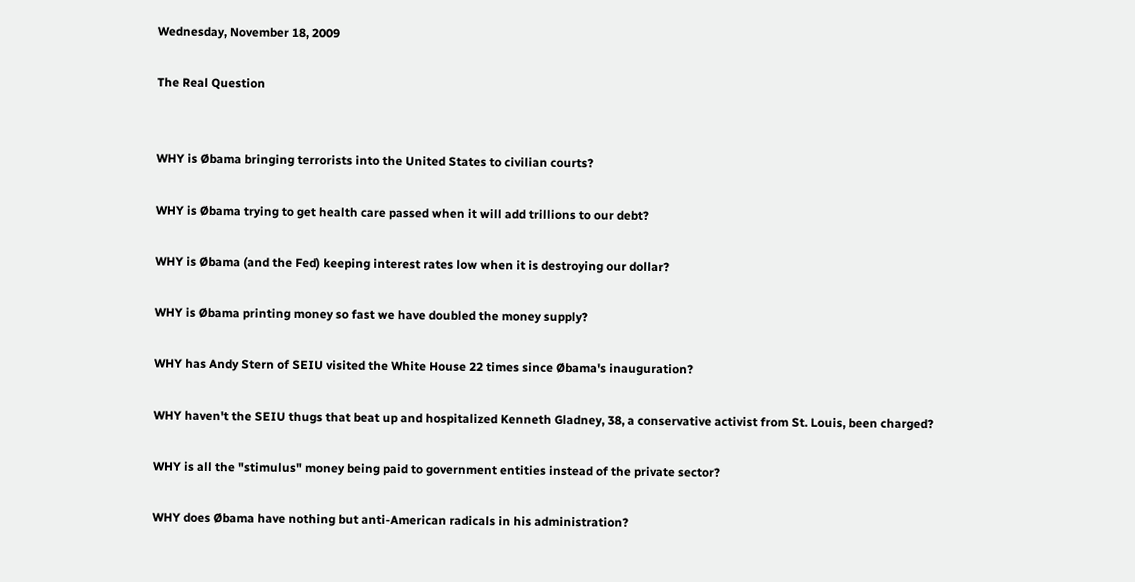Wednesday, November 18, 2009

The Real Question


WHY is Øbama bringing terrorists into the United States to civilian courts?

WHY is Øbama trying to get health care passed when it will add trillions to our debt?

WHY is Øbama (and the Fed) keeping interest rates low when it is destroying our dollar?

WHY is Øbama printing money so fast we have doubled the money supply?

WHY has Andy Stern of SEIU visited the White House 22 times since Øbama's inauguration?

WHY haven't the SEIU thugs that beat up and hospitalized Kenneth Gladney, 38, a conservative activist from St. Louis, been charged?

WHY is all the "stimulus" money being paid to government entities instead of the private sector?

WHY does Øbama have nothing but anti-American radicals in his administration?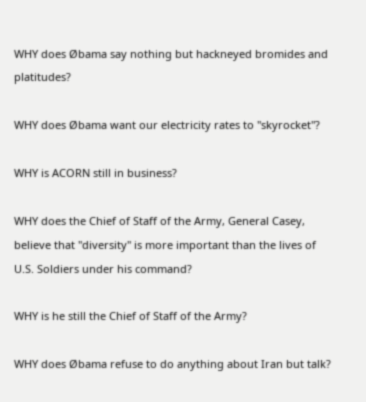WHY does Øbama say nothing but hackneyed bromides and platitudes?

WHY does Øbama want our electricity rates to "skyrocket"?

WHY is ACORN still in business?

WHY does the Chief of Staff of the Army, General Casey, believe that "diversity" is more important than the lives of U.S. Soldiers under his command?

WHY is he still the Chief of Staff of the Army?

WHY does Øbama refuse to do anything about Iran but talk?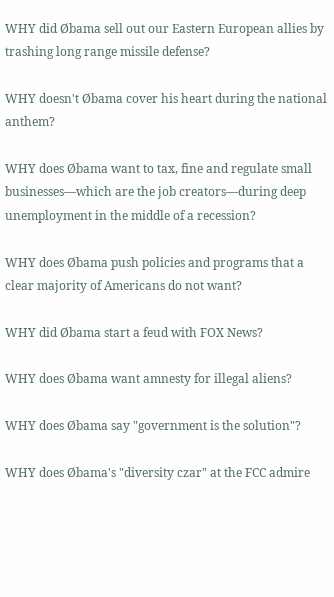WHY did Øbama sell out our Eastern European allies by trashing long range missile defense?

WHY doesn't Øbama cover his heart during the national anthem?

WHY does Øbama want to tax, fine and regulate small businesses—which are the job creators—during deep unemployment in the middle of a recession?

WHY does Øbama push policies and programs that a clear majority of Americans do not want?

WHY did Øbama start a feud with FOX News?

WHY does Øbama want amnesty for illegal aliens?

WHY does Øbama say "government is the solution"?

WHY does Øbama's "diversity czar" at the FCC admire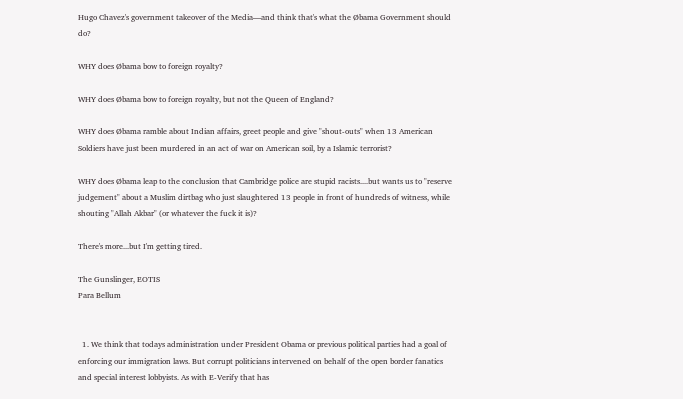Hugo Chavez's government takeover of the Media—and think that's what the Øbama Government should do?

WHY does Øbama bow to foreign royalty?

WHY does Øbama bow to foreign royalty, but not the Queen of England?

WHY does Øbama ramble about Indian affairs, greet people and give "shout-outs" when 13 American Soldiers have just been murdered in an act of war on American soil, by a Islamic terrorist?

WHY does Øbama leap to the conclusion that Cambridge police are stupid racists....but wants us to "reserve judgement" about a Muslim dirtbag who just slaughtered 13 people in front of hundreds of witness, while shouting "Allah Akbar" (or whatever the fuck it is)?

There's more...but I'm getting tired.

The Gunslinger, EOTIS
Para Bellum


  1. We think that todays administration under President Obama or previous political parties had a goal of enforcing our immigration laws. But corrupt politicians intervened on behalf of the open border fanatics and special interest lobbyists. As with E-Verify that has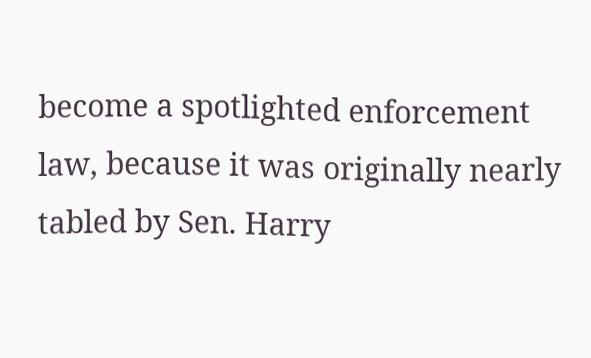become a spotlighted enforcement law, because it was originally nearly tabled by Sen. Harry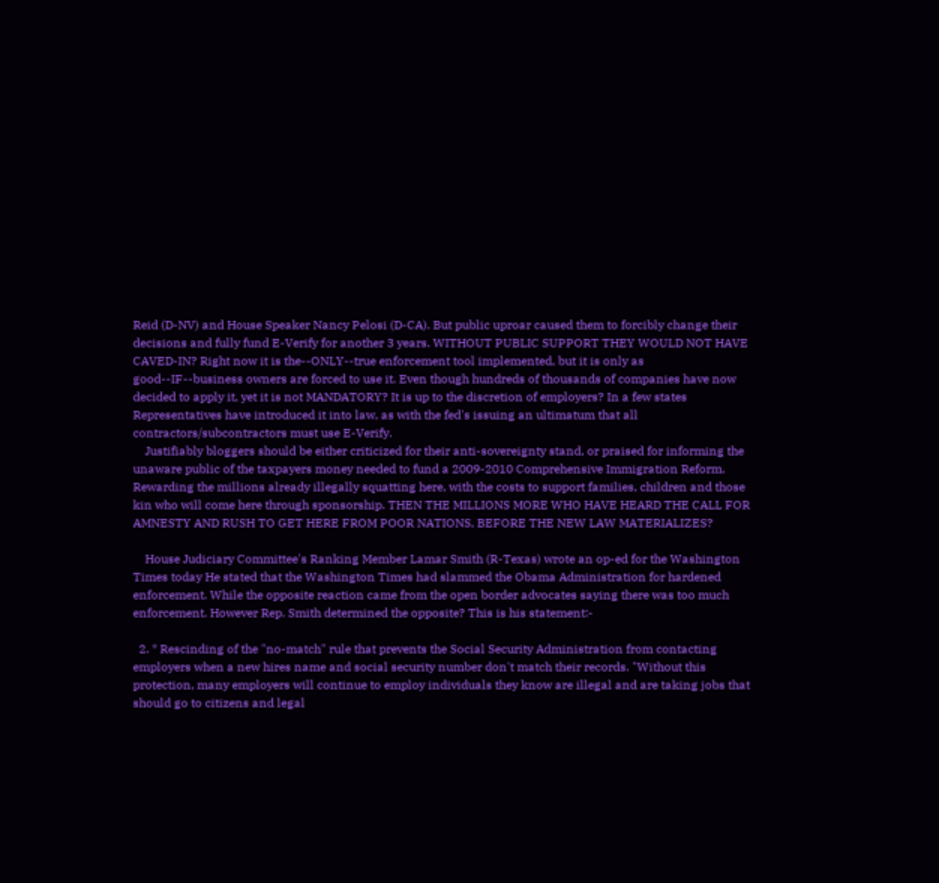Reid (D-NV) and House Speaker Nancy Pelosi (D-CA). But public uproar caused them to forcibly change their decisions and fully fund E-Verify for another 3 years. WITHOUT PUBLIC SUPPORT THEY WOULD NOT HAVE CAVED-IN? Right now it is the--ONLY--true enforcement tool implemented, but it is only as good--IF--business owners are forced to use it. Even though hundreds of thousands of companies have now decided to apply it, yet it is not MANDATORY? It is up to the discretion of employers? In a few states Representatives have introduced it into law, as with the fed's issuing an ultimatum that all contractors/subcontractors must use E-Verify.
    Justifiably bloggers should be either criticized for their anti-sovereignty stand, or praised for informing the unaware public of the taxpayers money needed to fund a 2009-2010 Comprehensive Immigration Reform. Rewarding the millions already illegally squatting here, with the costs to support families, children and those kin who will come here through sponsorship. THEN THE MILLIONS MORE WHO HAVE HEARD THE CALL FOR AMNESTY AND RUSH TO GET HERE FROM POOR NATIONS, BEFORE THE NEW LAW MATERIALIZES?

    House Judiciary Committee's Ranking Member Lamar Smith (R-Texas) wrote an op-ed for the Washington Times today He stated that the Washington Times had slammed the Obama Administration for hardened enforcement. While the opposite reaction came from the open border advocates saying there was too much enforcement. However Rep. Smith determined the opposite? This is his statement:-

  2. * Rescinding of the "no-match" rule that prevents the Social Security Administration from contacting employers when a new hires name and social security number don't match their records. "Without this protection, many employers will continue to employ individuals they know are illegal and are taking jobs that should go to citizens and legal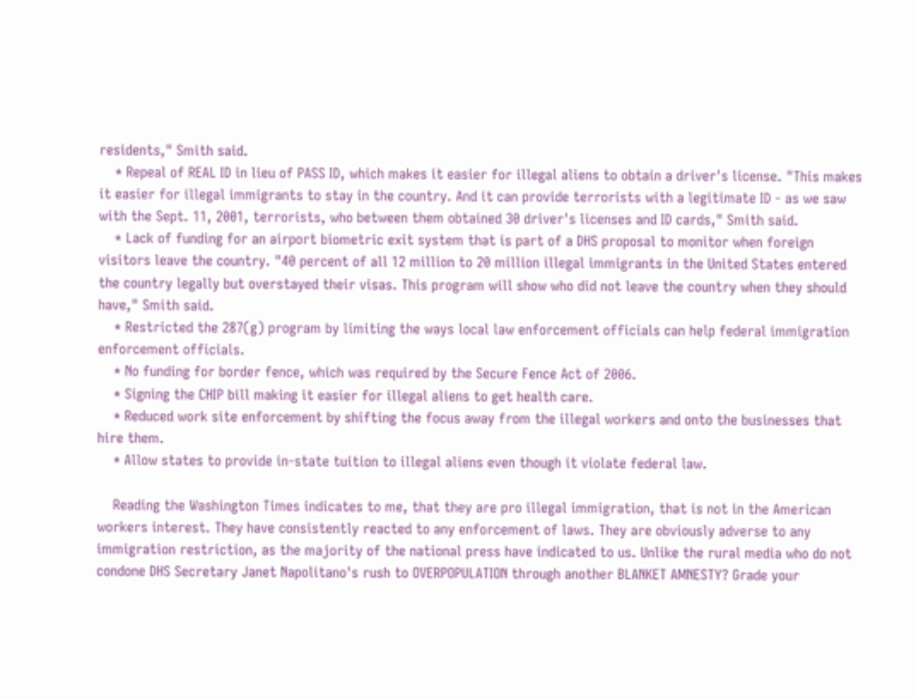residents," Smith said.
    * Repeal of REAL ID in lieu of PASS ID, which makes it easier for illegal aliens to obtain a driver's license. "This makes it easier for illegal immigrants to stay in the country. And it can provide terrorists with a legitimate ID - as we saw with the Sept. 11, 2001, terrorists, who between them obtained 30 driver's licenses and ID cards," Smith said.
    * Lack of funding for an airport biometric exit system that is part of a DHS proposal to monitor when foreign visitors leave the country. "40 percent of all 12 million to 20 million illegal immigrants in the United States entered the country legally but overstayed their visas. This program will show who did not leave the country when they should have," Smith said.
    * Restricted the 287(g) program by limiting the ways local law enforcement officials can help federal immigration enforcement officials.
    * No funding for border fence, which was required by the Secure Fence Act of 2006.
    * Signing the CHIP bill making it easier for illegal aliens to get health care.
    * Reduced work site enforcement by shifting the focus away from the illegal workers and onto the businesses that hire them.
    * Allow states to provide in-state tuition to illegal aliens even though it violate federal law.

    Reading the Washington Times indicates to me, that they are pro illegal immigration, that is not in the American workers interest. They have consistently reacted to any enforcement of laws. They are obviously adverse to any immigration restriction, as the majority of the national press have indicated to us. Unlike the rural media who do not condone DHS Secretary Janet Napolitano's rush to OVERPOPULATION through another BLANKET AMNESTY? Grade your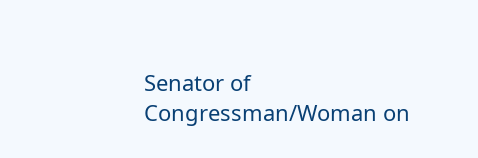Senator of Congressman/Woman on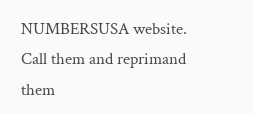NUMBERSUSA website. Call them and reprimand them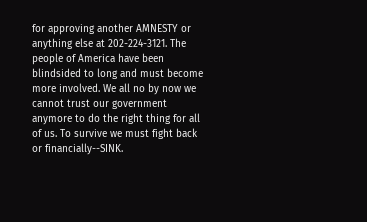for approving another AMNESTY or anything else at 202-224-3121. The people of America have been blindsided to long and must become more involved. We all no by now we cannot trust our government anymore to do the right thing for all of us. To survive we must fight back or financially--SINK.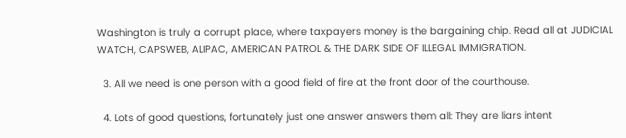Washington is truly a corrupt place, where taxpayers money is the bargaining chip. Read all at JUDICIAL WATCH, CAPSWEB, ALIPAC, AMERICAN PATROL & THE DARK SIDE OF ILLEGAL IMMIGRATION.

  3. All we need is one person with a good field of fire at the front door of the courthouse.

  4. Lots of good questions, fortunately just one answer answers them all: They are liars intent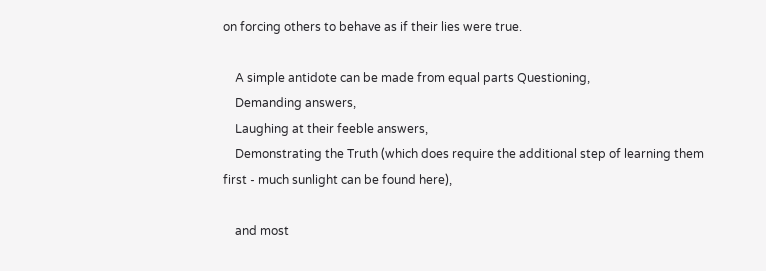on forcing others to behave as if their lies were true.

    A simple antidote can be made from equal parts Questioning,
    Demanding answers,
    Laughing at their feeble answers,
    Demonstrating the Truth (which does require the additional step of learning them first - much sunlight can be found here),

    and most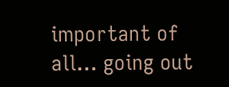important of all... going out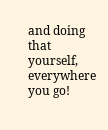and doing that yourself, everywhere you go!